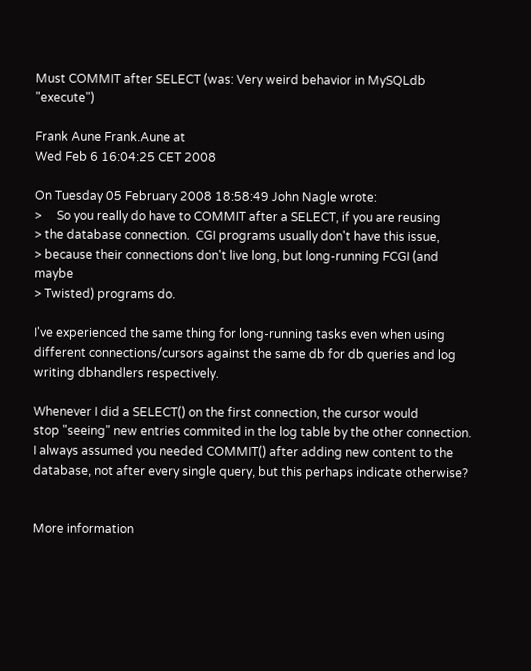Must COMMIT after SELECT (was: Very weird behavior in MySQLdb "execute")

Frank Aune Frank.Aune at
Wed Feb 6 16:04:25 CET 2008

On Tuesday 05 February 2008 18:58:49 John Nagle wrote:
>     So you really do have to COMMIT after a SELECT, if you are reusing
> the database connection.  CGI programs usually don't have this issue,
> because their connections don't live long, but long-running FCGI (and maybe
> Twisted) programs do.

I've experienced the same thing for long-running tasks even when using
different connections/cursors against the same db for db queries and log
writing dbhandlers respectively.

Whenever I did a SELECT() on the first connection, the cursor would
stop "seeing" new entries commited in the log table by the other connection.
I always assumed you needed COMMIT() after adding new content to the
database, not after every single query, but this perhaps indicate otherwise?


More information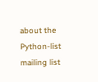about the Python-list mailing list